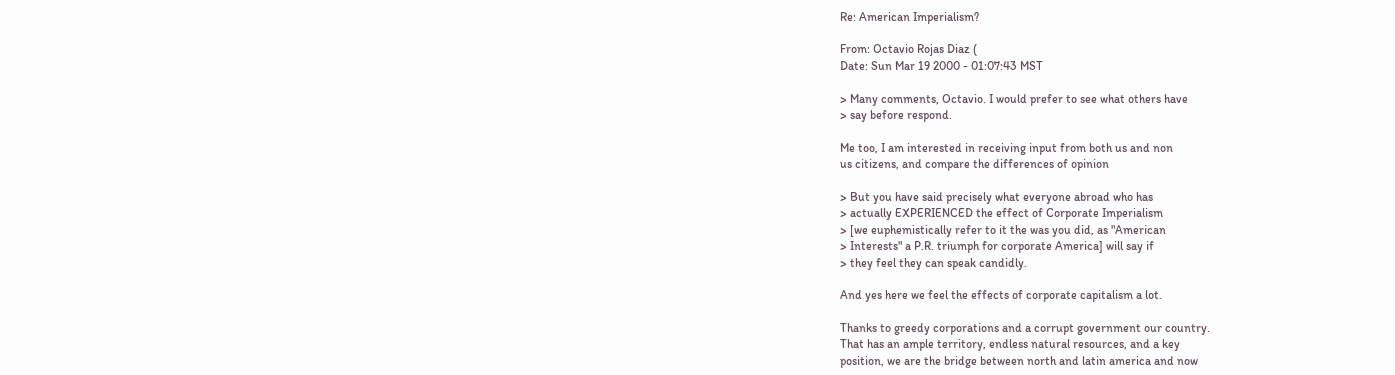Re: American Imperialism?

From: Octavio Rojas Diaz (
Date: Sun Mar 19 2000 - 01:07:43 MST

> Many comments, Octavio. I would prefer to see what others have
> say before respond.

Me too, I am interested in receiving input from both us and non
us citizens, and compare the differences of opinion

> But you have said precisely what everyone abroad who has
> actually EXPERIENCED the effect of Corporate Imperialism
> [we euphemistically refer to it the was you did, as "American
> Interests" a P.R. triumph for corporate America] will say if
> they feel they can speak candidly.

And yes here we feel the effects of corporate capitalism a lot.

Thanks to greedy corporations and a corrupt government our country.
That has an ample territory, endless natural resources, and a key
position, we are the bridge between north and latin america and now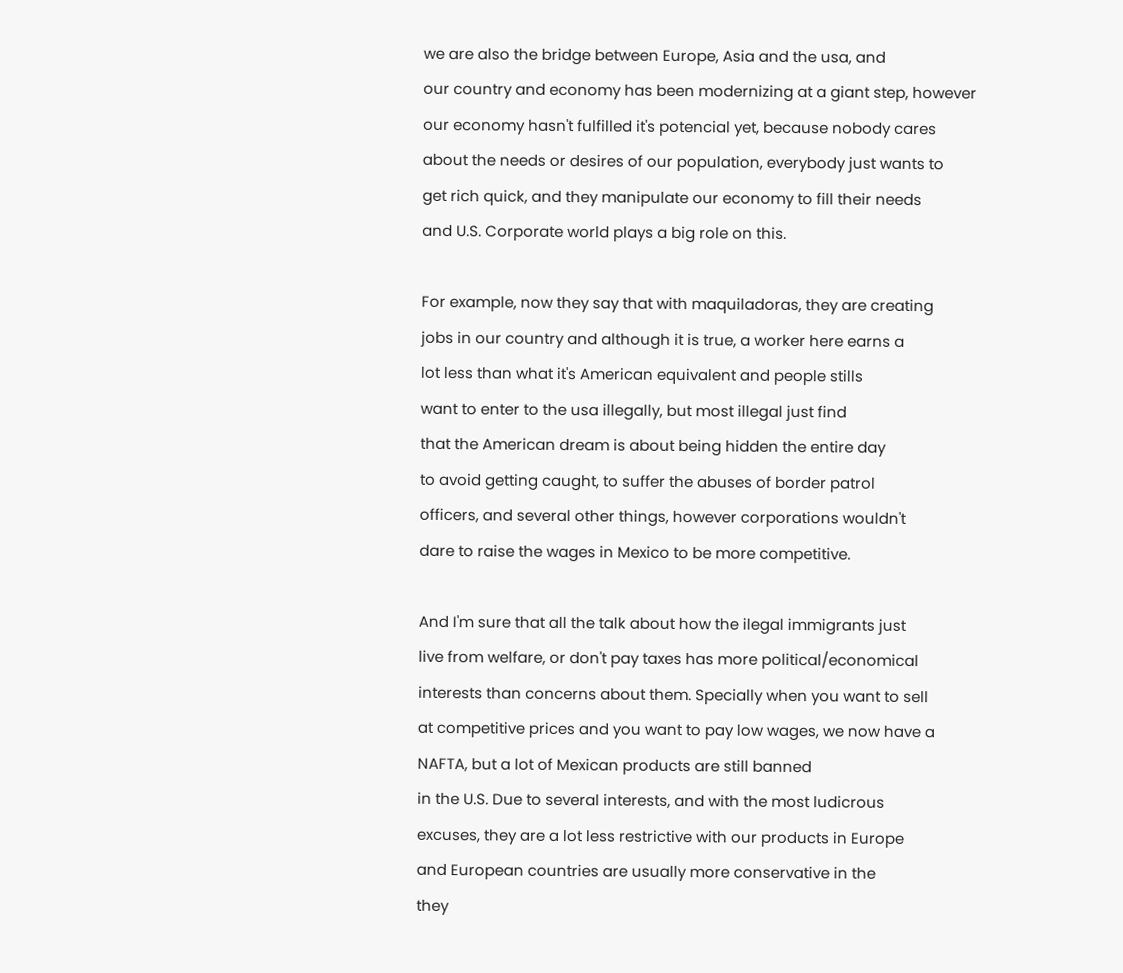we are also the bridge between Europe, Asia and the usa, and
our country and economy has been modernizing at a giant step, however
our economy hasn't fulfilled it's potencial yet, because nobody cares
about the needs or desires of our population, everybody just wants to
get rich quick, and they manipulate our economy to fill their needs
and U.S. Corporate world plays a big role on this.

For example, now they say that with maquiladoras, they are creating
jobs in our country and although it is true, a worker here earns a
lot less than what it's American equivalent and people stills
want to enter to the usa illegally, but most illegal just find
that the American dream is about being hidden the entire day
to avoid getting caught, to suffer the abuses of border patrol
officers, and several other things, however corporations wouldn't
dare to raise the wages in Mexico to be more competitive.

And I'm sure that all the talk about how the ilegal immigrants just
live from welfare, or don't pay taxes has more political/economical
interests than concerns about them. Specially when you want to sell
at competitive prices and you want to pay low wages, we now have a
NAFTA, but a lot of Mexican products are still banned
in the U.S. Due to several interests, and with the most ludicrous
excuses, they are a lot less restrictive with our products in Europe
and European countries are usually more conservative in the
they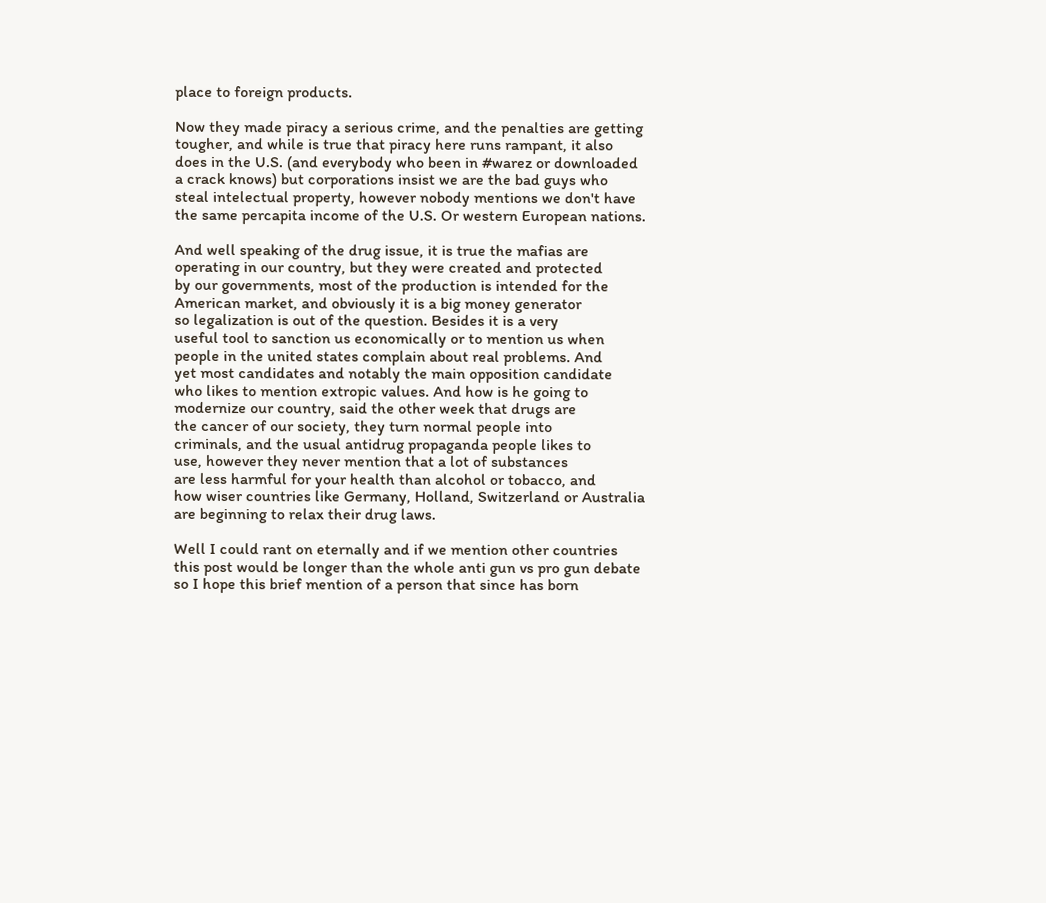place to foreign products.

Now they made piracy a serious crime, and the penalties are getting
tougher, and while is true that piracy here runs rampant, it also
does in the U.S. (and everybody who been in #warez or downloaded
a crack knows) but corporations insist we are the bad guys who
steal intelectual property, however nobody mentions we don't have
the same percapita income of the U.S. Or western European nations.

And well speaking of the drug issue, it is true the mafias are
operating in our country, but they were created and protected
by our governments, most of the production is intended for the
American market, and obviously it is a big money generator
so legalization is out of the question. Besides it is a very
useful tool to sanction us economically or to mention us when
people in the united states complain about real problems. And
yet most candidates and notably the main opposition candidate
who likes to mention extropic values. And how is he going to
modernize our country, said the other week that drugs are
the cancer of our society, they turn normal people into
criminals, and the usual antidrug propaganda people likes to
use, however they never mention that a lot of substances
are less harmful for your health than alcohol or tobacco, and
how wiser countries like Germany, Holland, Switzerland or Australia
are beginning to relax their drug laws.

Well I could rant on eternally and if we mention other countries
this post would be longer than the whole anti gun vs pro gun debate
so I hope this brief mention of a person that since has born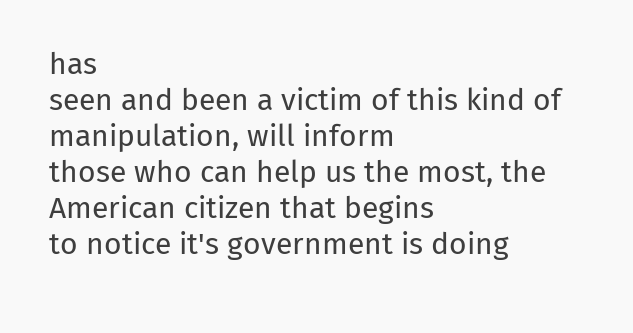has
seen and been a victim of this kind of manipulation, will inform
those who can help us the most, the American citizen that begins
to notice it's government is doing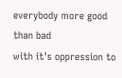everybody more good than bad
with it's oppression to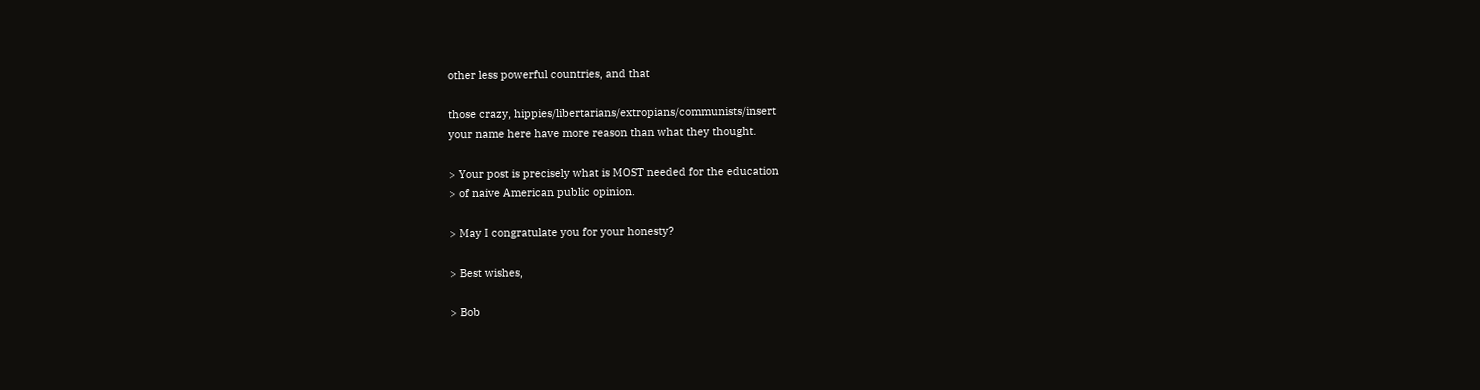other less powerful countries, and that

those crazy, hippies/libertarians/extropians/communists/insert
your name here have more reason than what they thought.

> Your post is precisely what is MOST needed for the education
> of naive American public opinion.

> May I congratulate you for your honesty?

> Best wishes,

> Bob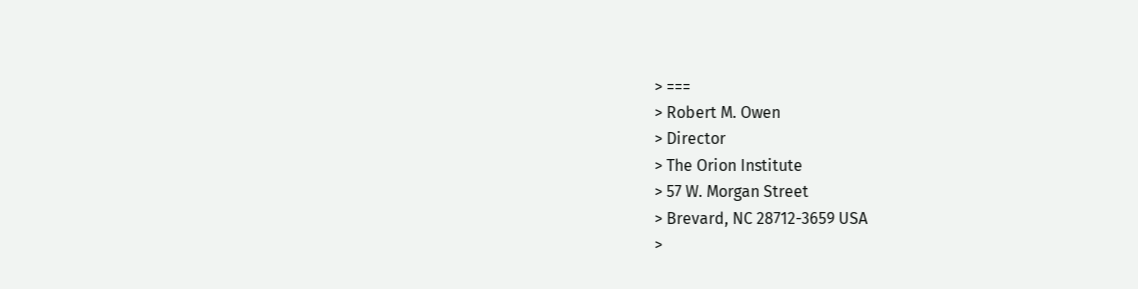> ===
> Robert M. Owen
> Director
> The Orion Institute
> 57 W. Morgan Street
> Brevard, NC 28712-3659 USA
>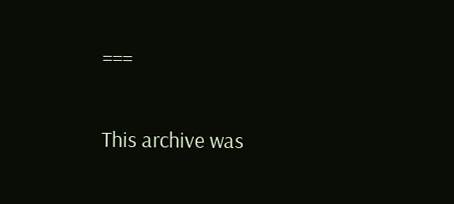===

This archive was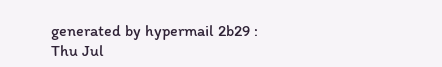generated by hypermail 2b29 : Thu Jul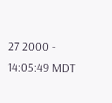27 2000 - 14:05:49 MDT